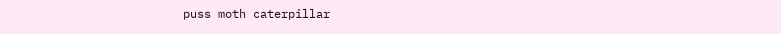puss moth caterpillar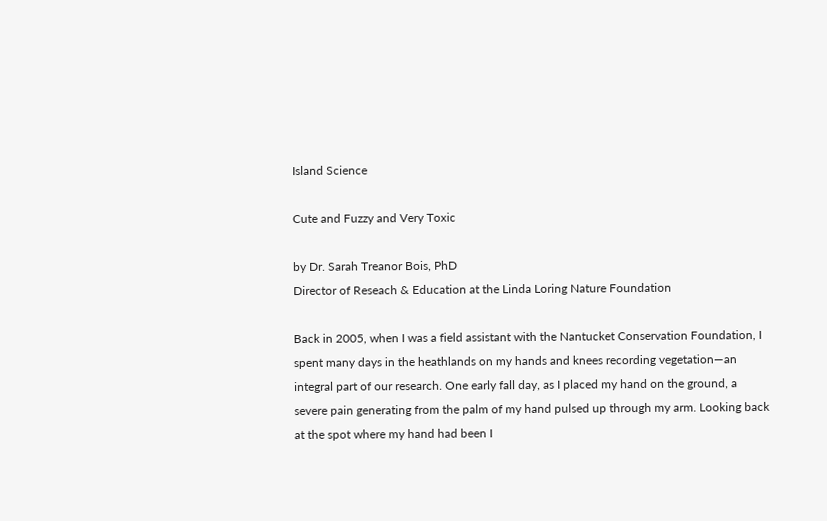Island Science

Cute and Fuzzy and Very Toxic

by Dr. Sarah Treanor Bois, PhD
Director of Reseach & Education at the Linda Loring Nature Foundation

Back in 2005, when I was a field assistant with the Nantucket Conservation Foundation, I spent many days in the heathlands on my hands and knees recording vegetation—an integral part of our research. One early fall day, as I placed my hand on the ground, a severe pain generating from the palm of my hand pulsed up through my arm. Looking back at the spot where my hand had been I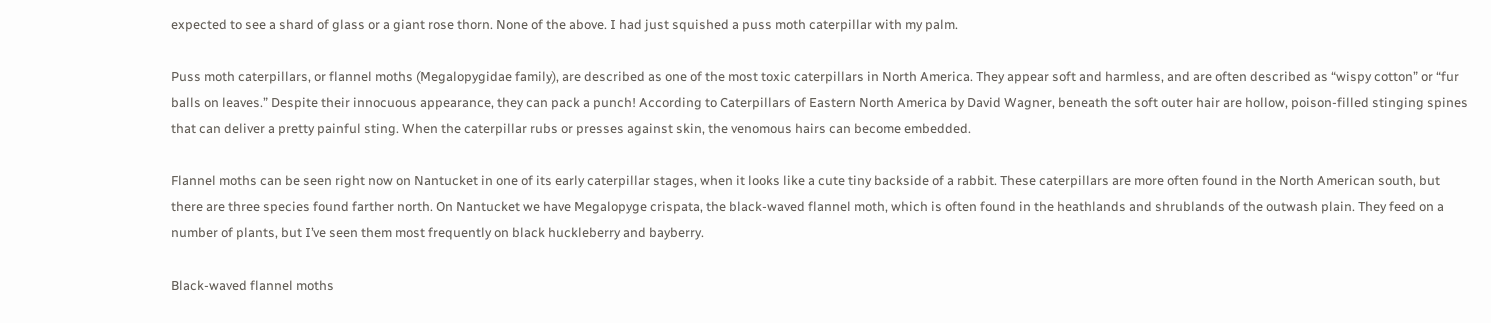expected to see a shard of glass or a giant rose thorn. None of the above. I had just squished a puss moth caterpillar with my palm.

Puss moth caterpillars, or flannel moths (Megalopygidae family), are described as one of the most toxic caterpillars in North America. They appear soft and harmless, and are often described as “wispy cotton” or “fur balls on leaves.” Despite their innocuous appearance, they can pack a punch! According to Caterpillars of Eastern North America by David Wagner, beneath the soft outer hair are hollow, poison-filled stinging spines that can deliver a pretty painful sting. When the caterpillar rubs or presses against skin, the venomous hairs can become embedded.

Flannel moths can be seen right now on Nantucket in one of its early caterpillar stages, when it looks like a cute tiny backside of a rabbit. These caterpillars are more often found in the North American south, but there are three species found farther north. On Nantucket we have Megalopyge crispata, the black-waved flannel moth, which is often found in the heathlands and shrublands of the outwash plain. They feed on a number of plants, but I’ve seen them most frequently on black huckleberry and bayberry.

Black-waved flannel moths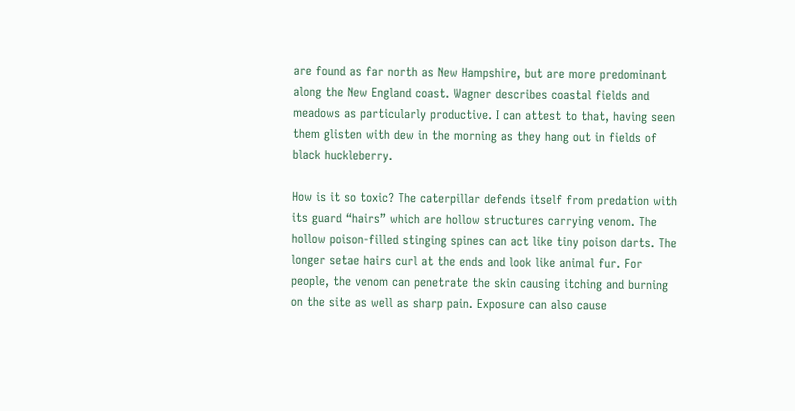are found as far north as New Hampshire, but are more predominant along the New England coast. Wagner describes coastal fields and meadows as particularly productive. I can attest to that, having seen them glisten with dew in the morning as they hang out in fields of black huckleberry.

How is it so toxic? The caterpillar defends itself from predation with its guard “hairs” which are hollow structures carrying venom. The hollow poison-filled stinging spines can act like tiny poison darts. The longer setae hairs curl at the ends and look like animal fur. For people, the venom can penetrate the skin causing itching and burning on the site as well as sharp pain. Exposure can also cause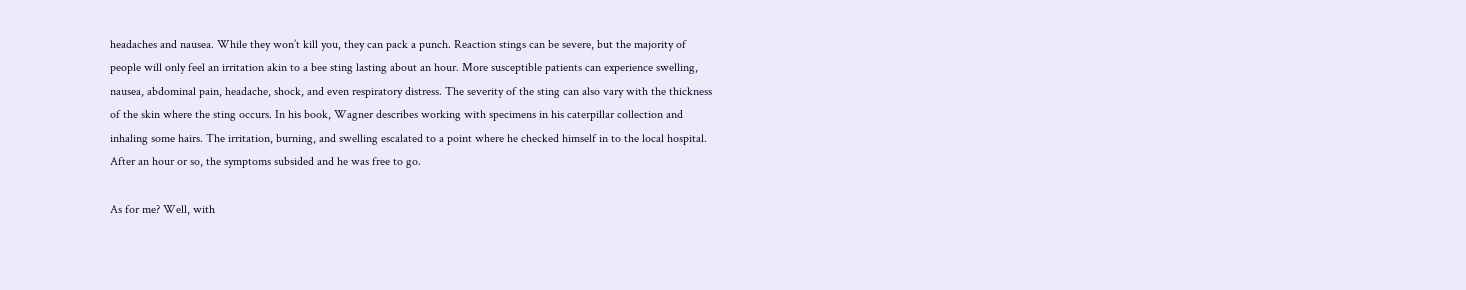headaches and nausea. While they won’t kill you, they can pack a punch. Reaction stings can be severe, but the majority of people will only feel an irritation akin to a bee sting lasting about an hour. More susceptible patients can experience swelling, nausea, abdominal pain, headache, shock, and even respiratory distress. The severity of the sting can also vary with the thickness of the skin where the sting occurs. In his book, Wagner describes working with specimens in his caterpillar collection and inhaling some hairs. The irritation, burning, and swelling escalated to a point where he checked himself in to the local hospital. After an hour or so, the symptoms subsided and he was free to go.

As for me? Well, with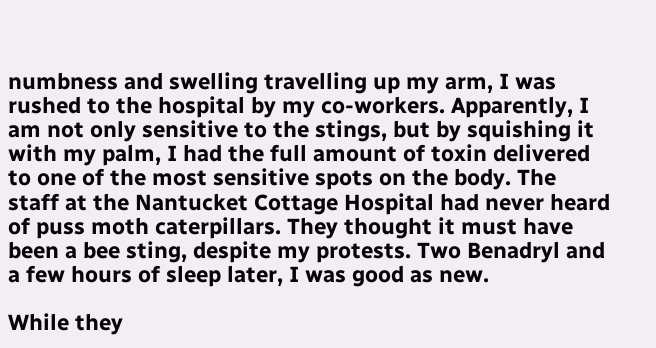numbness and swelling travelling up my arm, I was rushed to the hospital by my co-workers. Apparently, I am not only sensitive to the stings, but by squishing it with my palm, I had the full amount of toxin delivered to one of the most sensitive spots on the body. The staff at the Nantucket Cottage Hospital had never heard of puss moth caterpillars. They thought it must have been a bee sting, despite my protests. Two Benadryl and a few hours of sleep later, I was good as new.

While they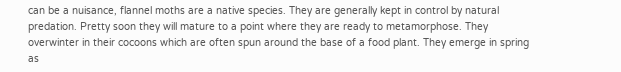can be a nuisance, flannel moths are a native species. They are generally kept in control by natural predation. Pretty soon they will mature to a point where they are ready to metamorphose. They overwinter in their cocoons which are often spun around the base of a food plant. They emerge in spring as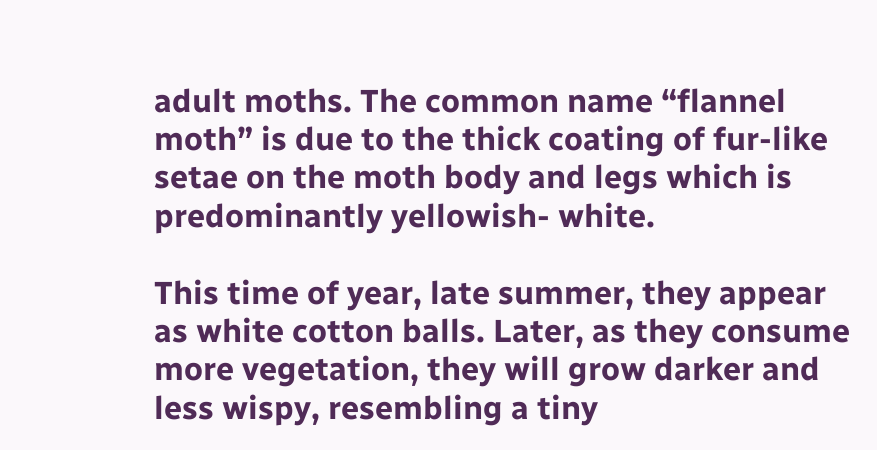adult moths. The common name “flannel moth” is due to the thick coating of fur-like setae on the moth body and legs which is predominantly yellowish- white.

This time of year, late summer, they appear as white cotton balls. Later, as they consume more vegetation, they will grow darker and less wispy, resembling a tiny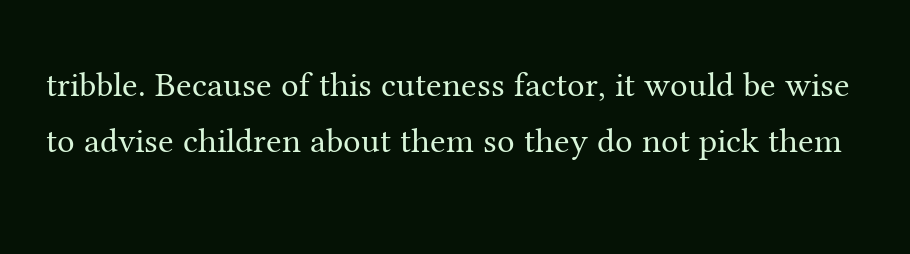tribble. Because of this cuteness factor, it would be wise to advise children about them so they do not pick them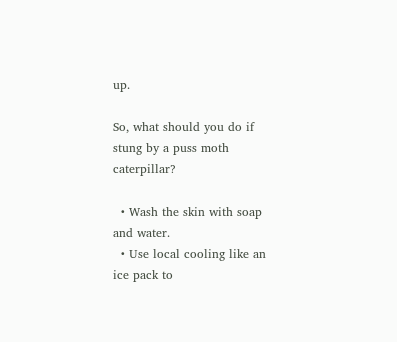up.

So, what should you do if stung by a puss moth caterpillar?

  • Wash the skin with soap and water.
  • Use local cooling like an ice pack to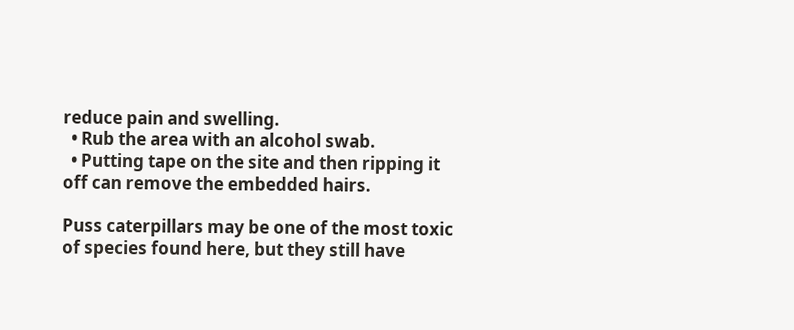reduce pain and swelling.
  • Rub the area with an alcohol swab.
  • Putting tape on the site and then ripping it off can remove the embedded hairs.

Puss caterpillars may be one of the most toxic of species found here, but they still have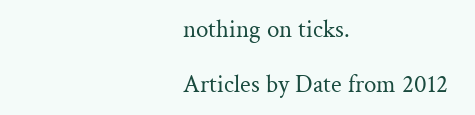nothing on ticks.

Articles by Date from 2012